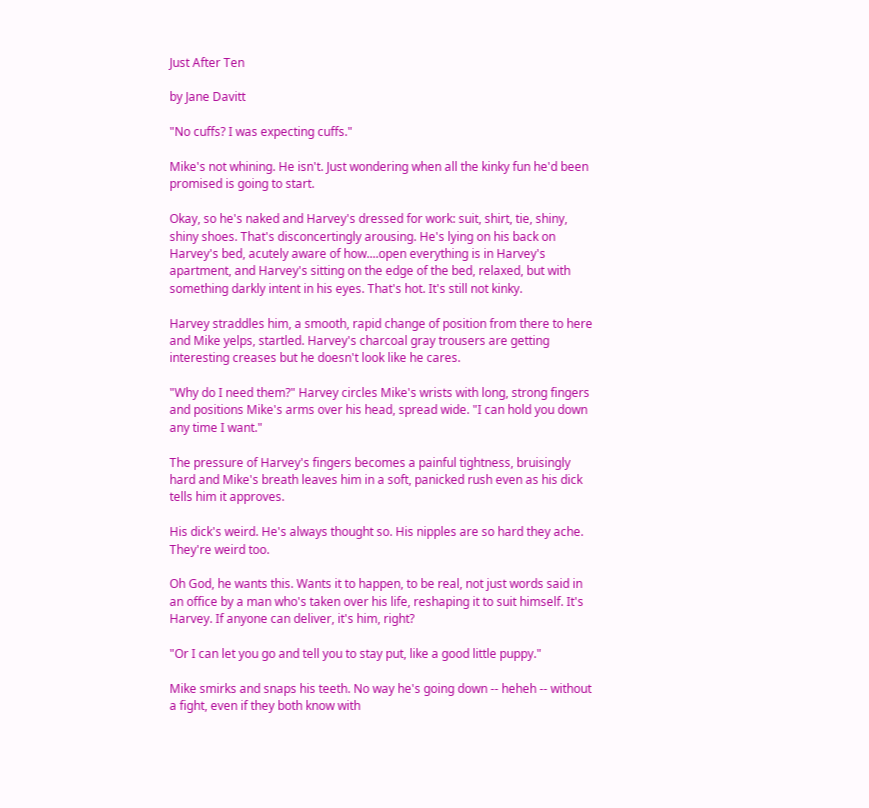Just After Ten

by Jane Davitt

"No cuffs? I was expecting cuffs."

Mike's not whining. He isn't. Just wondering when all the kinky fun he'd been promised is going to start.

Okay, so he's naked and Harvey's dressed for work: suit, shirt, tie, shiny, shiny shoes. That's disconcertingly arousing. He's lying on his back on Harvey's bed, acutely aware of how....open everything is in Harvey's apartment, and Harvey's sitting on the edge of the bed, relaxed, but with something darkly intent in his eyes. That's hot. It's still not kinky.

Harvey straddles him, a smooth, rapid change of position from there to here and Mike yelps, startled. Harvey's charcoal gray trousers are getting interesting creases but he doesn't look like he cares.

"Why do I need them?" Harvey circles Mike's wrists with long, strong fingers and positions Mike's arms over his head, spread wide. "I can hold you down any time I want."

The pressure of Harvey's fingers becomes a painful tightness, bruisingly hard and Mike's breath leaves him in a soft, panicked rush even as his dick tells him it approves.

His dick's weird. He's always thought so. His nipples are so hard they ache. They're weird too.

Oh God, he wants this. Wants it to happen, to be real, not just words said in an office by a man who's taken over his life, reshaping it to suit himself. It's Harvey. If anyone can deliver, it's him, right?

"Or I can let you go and tell you to stay put, like a good little puppy."

Mike smirks and snaps his teeth. No way he's going down -- heheh -- without a fight, even if they both know with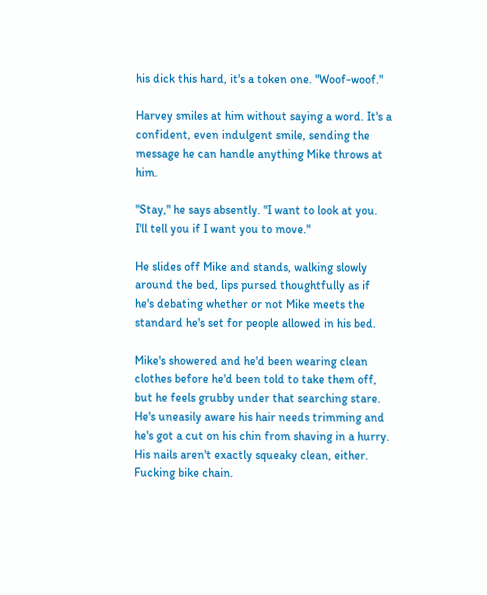his dick this hard, it's a token one. "Woof-woof."

Harvey smiles at him without saying a word. It's a confident, even indulgent smile, sending the message he can handle anything Mike throws at him.

"Stay," he says absently. "I want to look at you. I'll tell you if I want you to move."

He slides off Mike and stands, walking slowly around the bed, lips pursed thoughtfully as if he's debating whether or not Mike meets the standard he's set for people allowed in his bed.

Mike's showered and he'd been wearing clean clothes before he'd been told to take them off, but he feels grubby under that searching stare. He's uneasily aware his hair needs trimming and he's got a cut on his chin from shaving in a hurry. His nails aren't exactly squeaky clean, either. Fucking bike chain.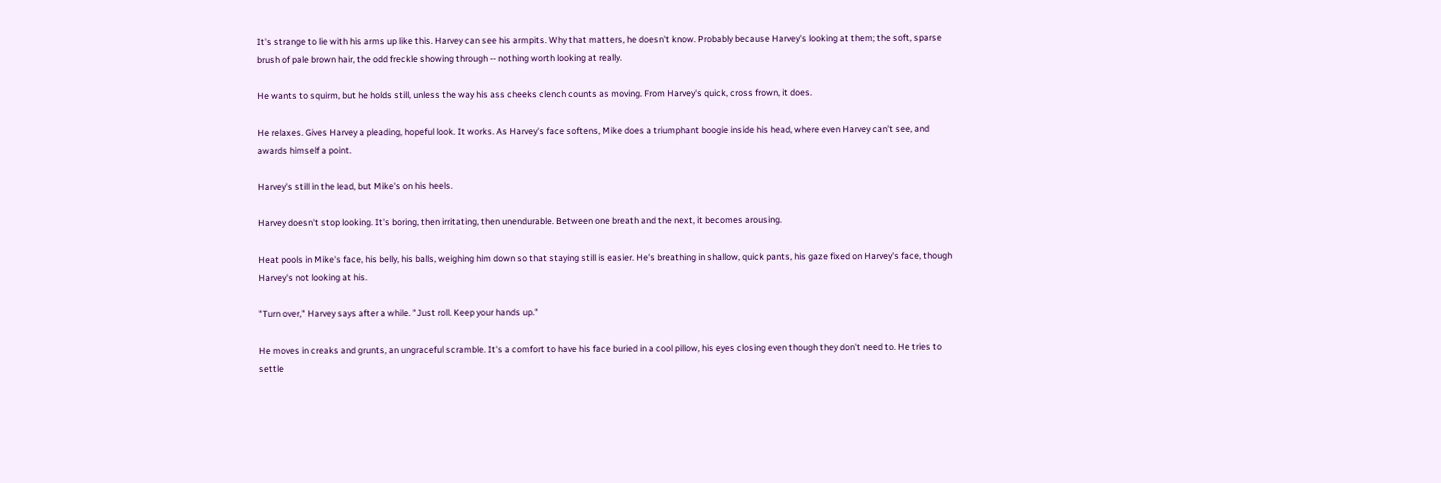It's strange to lie with his arms up like this. Harvey can see his armpits. Why that matters, he doesn't know. Probably because Harvey's looking at them; the soft, sparse brush of pale brown hair, the odd freckle showing through -- nothing worth looking at really.

He wants to squirm, but he holds still, unless the way his ass cheeks clench counts as moving. From Harvey's quick, cross frown, it does.

He relaxes. Gives Harvey a pleading, hopeful look. It works. As Harvey's face softens, Mike does a triumphant boogie inside his head, where even Harvey can't see, and awards himself a point.

Harvey's still in the lead, but Mike's on his heels.

Harvey doesn't stop looking. It's boring, then irritating, then unendurable. Between one breath and the next, it becomes arousing.

Heat pools in Mike's face, his belly, his balls, weighing him down so that staying still is easier. He's breathing in shallow, quick pants, his gaze fixed on Harvey's face, though Harvey's not looking at his.

"Turn over," Harvey says after a while. "Just roll. Keep your hands up."

He moves in creaks and grunts, an ungraceful scramble. It's a comfort to have his face buried in a cool pillow, his eyes closing even though they don't need to. He tries to settle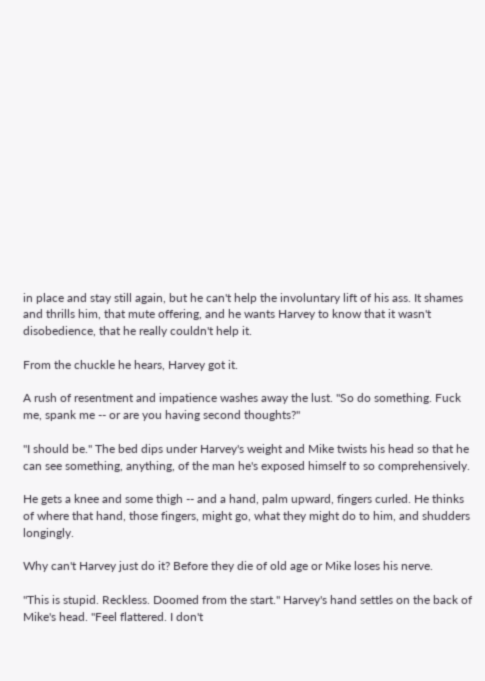in place and stay still again, but he can't help the involuntary lift of his ass. It shames and thrills him, that mute offering, and he wants Harvey to know that it wasn't disobedience, that he really couldn't help it.

From the chuckle he hears, Harvey got it.

A rush of resentment and impatience washes away the lust. "So do something. Fuck me, spank me -- or are you having second thoughts?"

"I should be." The bed dips under Harvey's weight and Mike twists his head so that he can see something, anything, of the man he's exposed himself to so comprehensively.

He gets a knee and some thigh -- and a hand, palm upward, fingers curled. He thinks of where that hand, those fingers, might go, what they might do to him, and shudders longingly.

Why can't Harvey just do it? Before they die of old age or Mike loses his nerve.

"This is stupid. Reckless. Doomed from the start." Harvey's hand settles on the back of Mike's head. "Feel flattered. I don't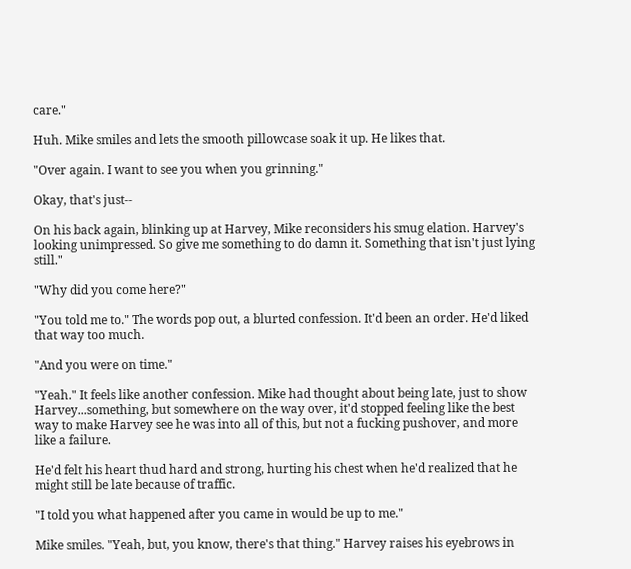care."

Huh. Mike smiles and lets the smooth pillowcase soak it up. He likes that.

"Over again. I want to see you when you grinning."

Okay, that's just--

On his back again, blinking up at Harvey, Mike reconsiders his smug elation. Harvey's looking unimpressed. So give me something to do damn it. Something that isn't just lying still."

"Why did you come here?"

"You told me to." The words pop out, a blurted confession. It'd been an order. He'd liked that way too much.

"And you were on time."

"Yeah." It feels like another confession. Mike had thought about being late, just to show Harvey...something, but somewhere on the way over, it'd stopped feeling like the best way to make Harvey see he was into all of this, but not a fucking pushover, and more like a failure.

He'd felt his heart thud hard and strong, hurting his chest when he'd realized that he might still be late because of traffic.

"I told you what happened after you came in would be up to me."

Mike smiles. "Yeah, but, you know, there's that thing." Harvey raises his eyebrows in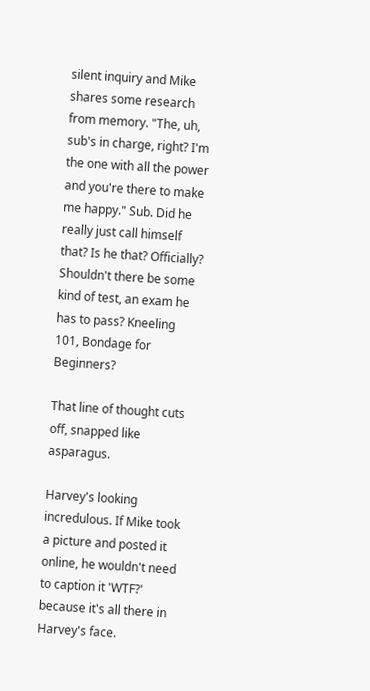silent inquiry and Mike shares some research from memory. "The, uh, sub's in charge, right? I'm the one with all the power and you're there to make me happy." Sub. Did he really just call himself that? Is he that? Officially? Shouldn't there be some kind of test, an exam he has to pass? Kneeling 101, Bondage for Beginners?

That line of thought cuts off, snapped like asparagus.

Harvey's looking incredulous. If Mike took a picture and posted it online, he wouldn't need to caption it 'WTF?' because it's all there in Harvey's face.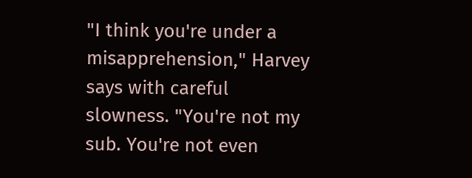"I think you're under a misapprehension," Harvey says with careful slowness. "You're not my sub. You're not even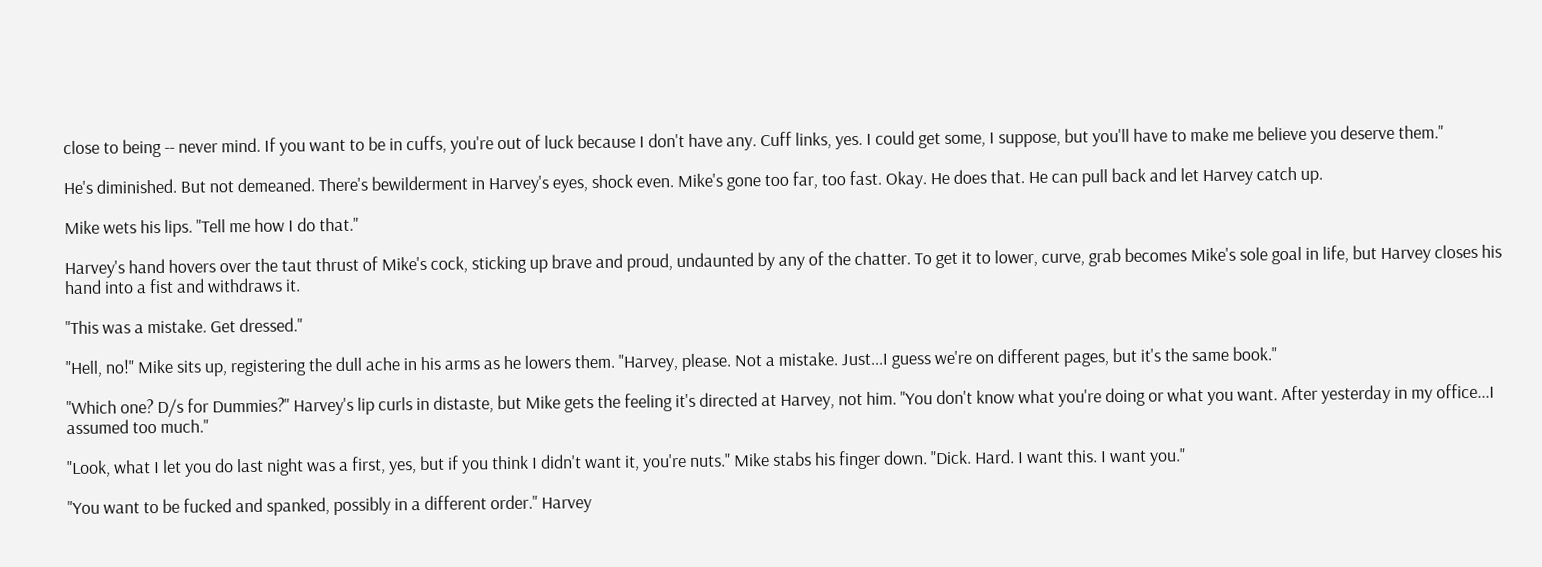close to being -- never mind. If you want to be in cuffs, you're out of luck because I don't have any. Cuff links, yes. I could get some, I suppose, but you'll have to make me believe you deserve them."

He's diminished. But not demeaned. There's bewilderment in Harvey's eyes, shock even. Mike's gone too far, too fast. Okay. He does that. He can pull back and let Harvey catch up.

Mike wets his lips. "Tell me how I do that."

Harvey's hand hovers over the taut thrust of Mike's cock, sticking up brave and proud, undaunted by any of the chatter. To get it to lower, curve, grab becomes Mike's sole goal in life, but Harvey closes his hand into a fist and withdraws it.

"This was a mistake. Get dressed."

"Hell, no!" Mike sits up, registering the dull ache in his arms as he lowers them. "Harvey, please. Not a mistake. Just...I guess we're on different pages, but it's the same book."

"Which one? D/s for Dummies?" Harvey's lip curls in distaste, but Mike gets the feeling it's directed at Harvey, not him. "You don't know what you're doing or what you want. After yesterday in my office...I assumed too much."

"Look, what I let you do last night was a first, yes, but if you think I didn't want it, you're nuts." Mike stabs his finger down. "Dick. Hard. I want this. I want you."

"You want to be fucked and spanked, possibly in a different order." Harvey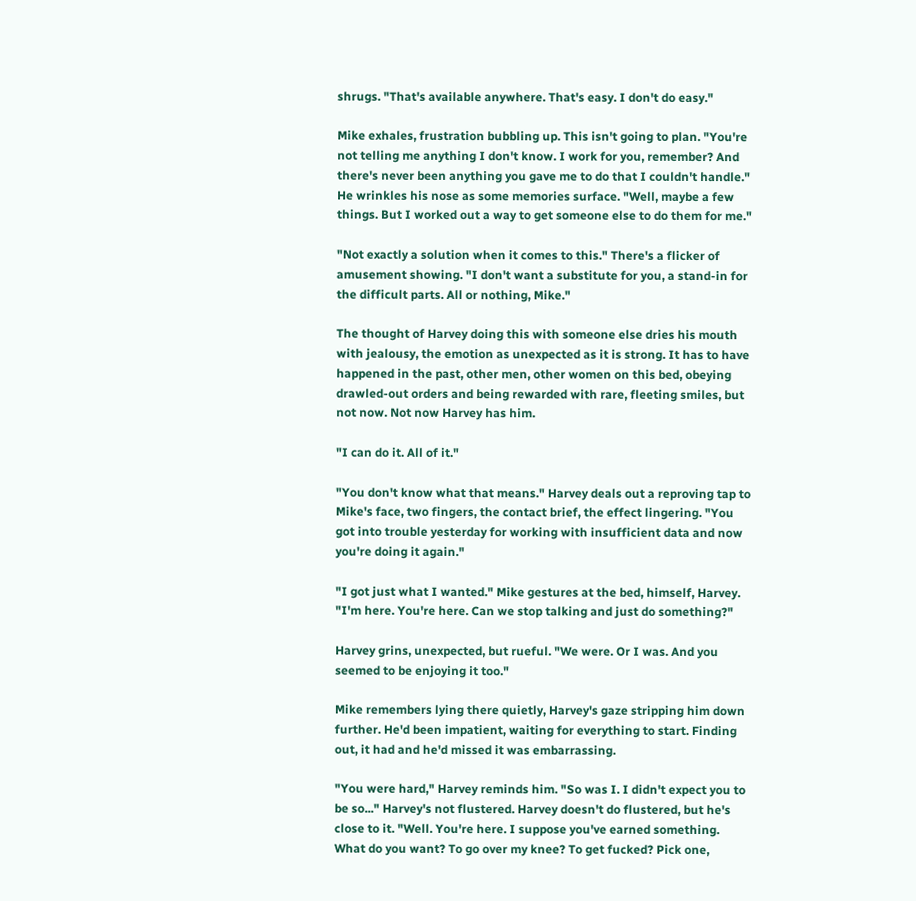shrugs. "That's available anywhere. That's easy. I don't do easy."

Mike exhales, frustration bubbling up. This isn't going to plan. "You're not telling me anything I don't know. I work for you, remember? And there's never been anything you gave me to do that I couldn't handle." He wrinkles his nose as some memories surface. "Well, maybe a few things. But I worked out a way to get someone else to do them for me."

"Not exactly a solution when it comes to this." There's a flicker of amusement showing. "I don't want a substitute for you, a stand-in for the difficult parts. All or nothing, Mike."

The thought of Harvey doing this with someone else dries his mouth with jealousy, the emotion as unexpected as it is strong. It has to have happened in the past, other men, other women on this bed, obeying drawled-out orders and being rewarded with rare, fleeting smiles, but not now. Not now Harvey has him.

"I can do it. All of it."

"You don't know what that means." Harvey deals out a reproving tap to Mike's face, two fingers, the contact brief, the effect lingering. "You got into trouble yesterday for working with insufficient data and now you're doing it again."

"I got just what I wanted." Mike gestures at the bed, himself, Harvey. "I'm here. You're here. Can we stop talking and just do something?"

Harvey grins, unexpected, but rueful. "We were. Or I was. And you seemed to be enjoying it too."

Mike remembers lying there quietly, Harvey's gaze stripping him down further. He'd been impatient, waiting for everything to start. Finding out, it had and he'd missed it was embarrassing.

"You were hard," Harvey reminds him. "So was I. I didn't expect you to be so..." Harvey's not flustered. Harvey doesn't do flustered, but he's close to it. "Well. You're here. I suppose you've earned something. What do you want? To go over my knee? To get fucked? Pick one,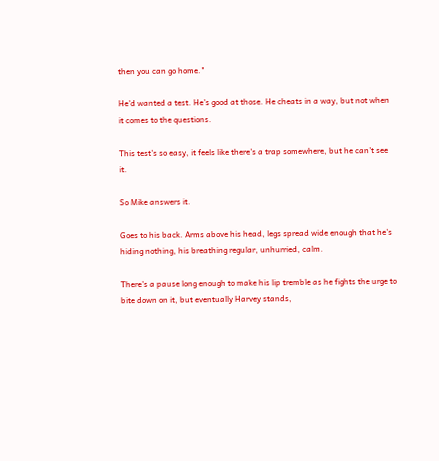then you can go home."

He'd wanted a test. He's good at those. He cheats in a way, but not when it comes to the questions.

This test's so easy, it feels like there's a trap somewhere, but he can't see it.

So Mike answers it.

Goes to his back. Arms above his head, legs spread wide enough that he's hiding nothing, his breathing regular, unhurried, calm.

There's a pause long enough to make his lip tremble as he fights the urge to bite down on it, but eventually Harvey stands,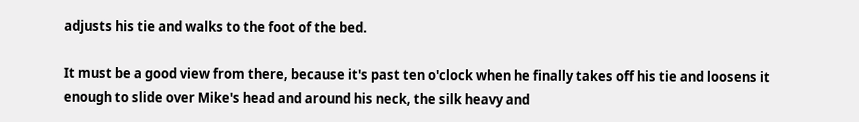adjusts his tie and walks to the foot of the bed.

It must be a good view from there, because it's past ten o'clock when he finally takes off his tie and loosens it enough to slide over Mike's head and around his neck, the silk heavy and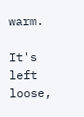warm.

It's left loose,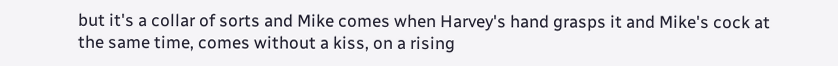but it's a collar of sorts and Mike comes when Harvey's hand grasps it and Mike's cock at the same time, comes without a kiss, on a rising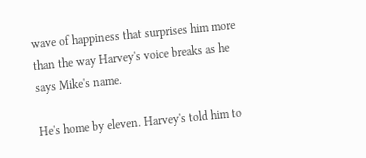wave of happiness that surprises him more than the way Harvey's voice breaks as he says Mike's name.

He's home by eleven. Harvey's told him to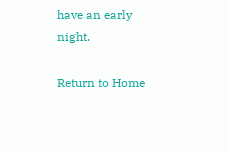have an early night.

Return to Home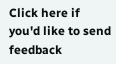Click here if you'd like to send feedback